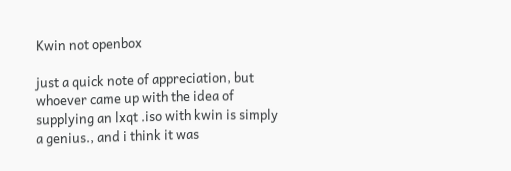Kwin not openbox

just a quick note of appreciation, but whoever came up with the idea of supplying an lxqt .iso with kwin is simply a genius., and i think it was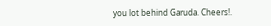you lot behind Garuda. Cheers!.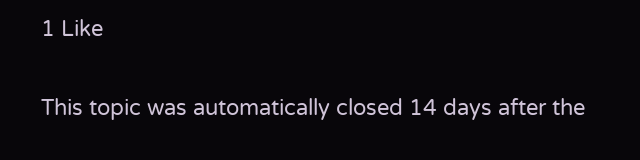1 Like

This topic was automatically closed 14 days after the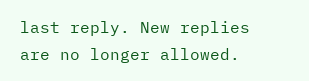last reply. New replies are no longer allowed.